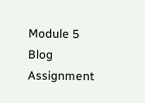Module 5 Blog Assignment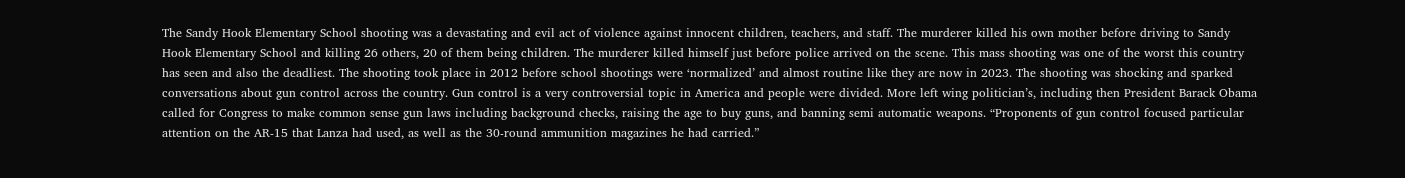The Sandy Hook Elementary School shooting was a devastating and evil act of violence against innocent children, teachers, and staff. The murderer killed his own mother before driving to Sandy Hook Elementary School and killing 26 others, 20 of them being children. The murderer killed himself just before police arrived on the scene. This mass shooting was one of the worst this country has seen and also the deadliest. The shooting took place in 2012 before school shootings were ‘normalized’ and almost routine like they are now in 2023. The shooting was shocking and sparked conversations about gun control across the country. Gun control is a very controversial topic in America and people were divided. More left wing politician’s, including then President Barack Obama called for Congress to make common sense gun laws including background checks, raising the age to buy guns, and banning semi automatic weapons. “Proponents of gun control focused particular attention on the AR-15 that Lanza had used, as well as the 30-round ammunition magazines he had carried.”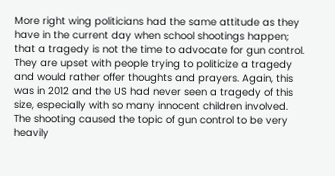More right wing politicians had the same attitude as they have in the current day when school shootings happen; that a tragedy is not the time to advocate for gun control. They are upset with people trying to politicize a tragedy and would rather offer thoughts and prayers. Again, this was in 2012 and the US had never seen a tragedy of this size, especially with so many innocent children involved. The shooting caused the topic of gun control to be very heavily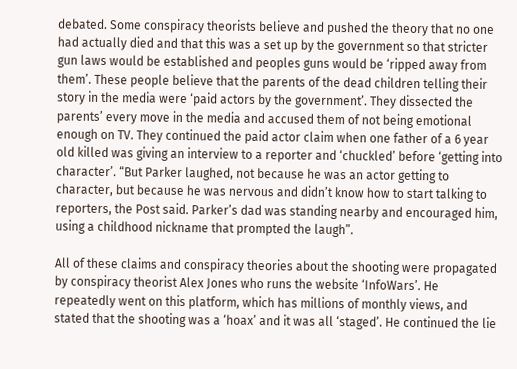debated. Some conspiracy theorists believe and pushed the theory that no one had actually died and that this was a set up by the government so that stricter gun laws would be established and peoples guns would be ‘ripped away from them’. These people believe that the parents of the dead children telling their story in the media were ‘paid actors by the government’. They dissected the parents’ every move in the media and accused them of not being emotional enough on TV. They continued the paid actor claim when one father of a 6 year old killed was giving an interview to a reporter and ‘chuckled’ before ‘getting into character’. “But Parker laughed, not because he was an actor getting to character, but because he was nervous and didn’t know how to start talking to reporters, the Post said. Parker’s dad was standing nearby and encouraged him, using a childhood nickname that prompted the laugh”.

All of these claims and conspiracy theories about the shooting were propagated by conspiracy theorist Alex Jones who runs the website ‘InfoWars’. He repeatedly went on this platform, which has millions of monthly views, and stated that the shooting was a ‘hoax’ and it was all ‘staged’. He continued the lie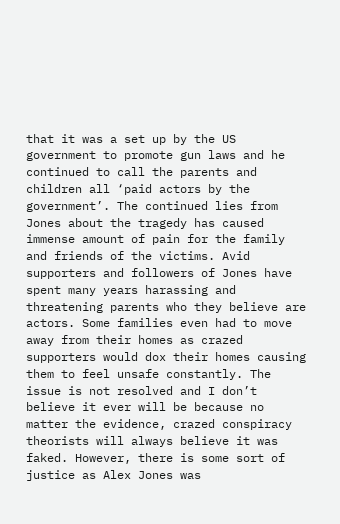that it was a set up by the US government to promote gun laws and he continued to call the parents and children all ‘paid actors by the government’. The continued lies from Jones about the tragedy has caused immense amount of pain for the family and friends of the victims. Avid supporters and followers of Jones have spent many years harassing and threatening parents who they believe are actors. Some families even had to move away from their homes as crazed supporters would dox their homes causing them to feel unsafe constantly. The issue is not resolved and I don’t believe it ever will be because no matter the evidence, crazed conspiracy theorists will always believe it was faked. However, there is some sort of justice as Alex Jones was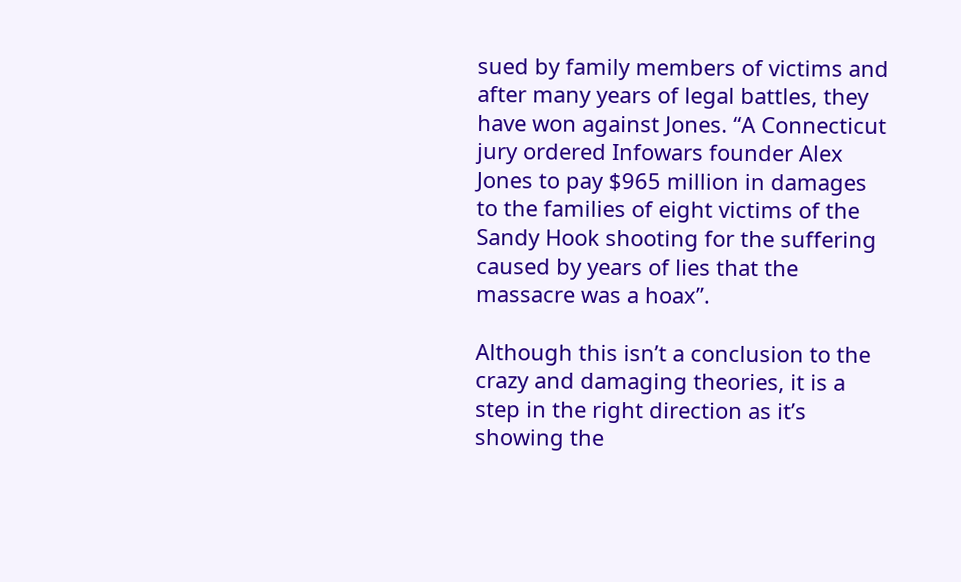sued by family members of victims and after many years of legal battles, they have won against Jones. “A Connecticut jury ordered Infowars founder Alex Jones to pay $965 million in damages to the families of eight victims of the Sandy Hook shooting for the suffering caused by years of lies that the massacre was a hoax”.

Although this isn’t a conclusion to the crazy and damaging theories, it is a step in the right direction as it’s showing the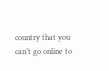country that you can’t go online to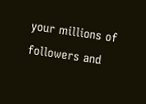your millions of followers and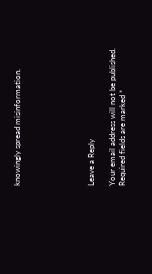knowingly spread misinformation.






Leave a Reply

Your email address will not be published. Required fields are marked *